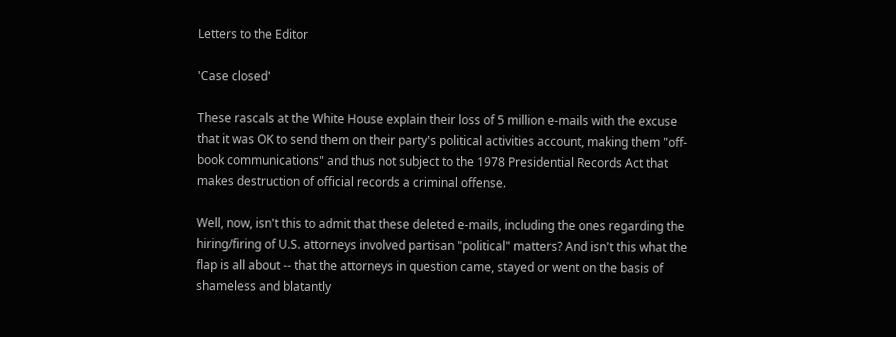Letters to the Editor

'Case closed'

These rascals at the White House explain their loss of 5 million e-mails with the excuse that it was OK to send them on their party's political activities account, making them "off-book communications" and thus not subject to the 1978 Presidential Records Act that makes destruction of official records a criminal offense.

Well, now, isn't this to admit that these deleted e-mails, including the ones regarding the hiring/firing of U.S. attorneys involved partisan "political" matters? And isn't this what the flap is all about -- that the attorneys in question came, stayed or went on the basis of shameless and blatantly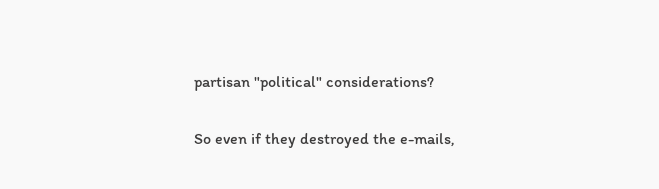partisan "political" considerations?

So even if they destroyed the e-mails,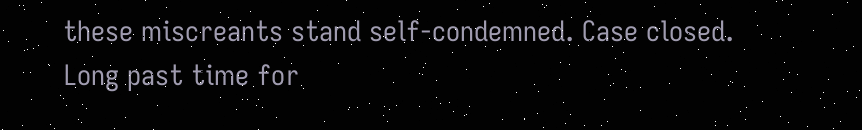these miscreants stand self-condemned. Case closed. Long past time for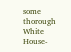some thorough White House-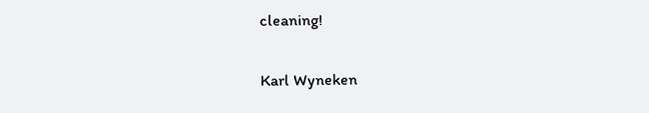cleaning!

Karl Wyneken